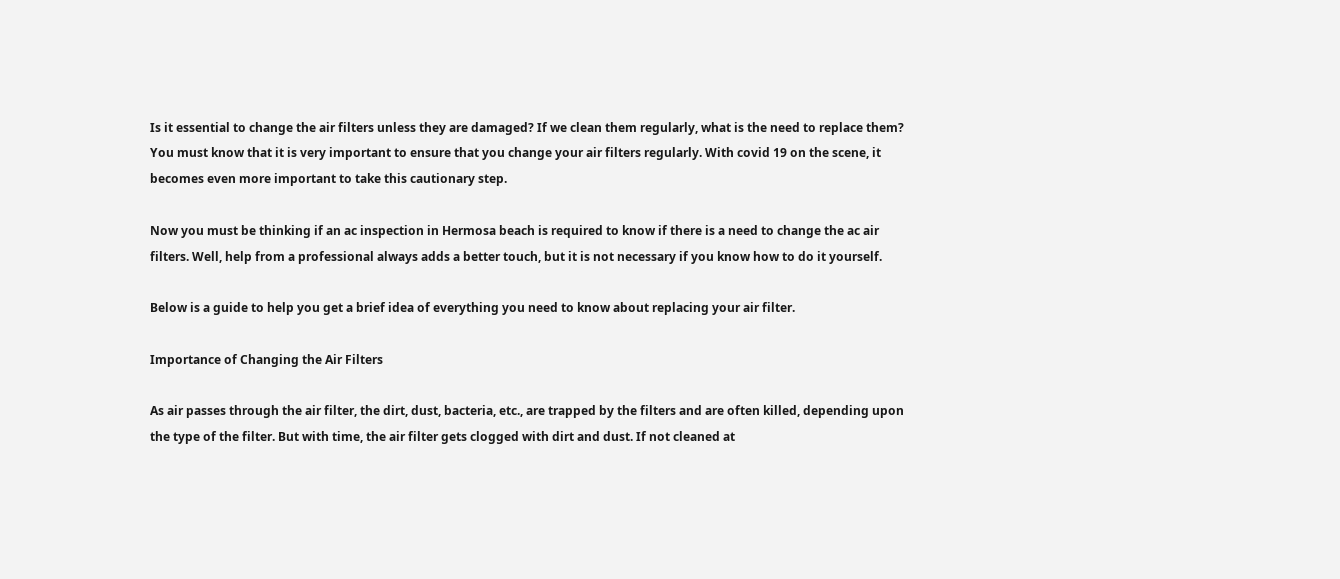Is it essential to change the air filters unless they are damaged? If we clean them regularly, what is the need to replace them? You must know that it is very important to ensure that you change your air filters regularly. With covid 19 on the scene, it becomes even more important to take this cautionary step.

Now you must be thinking if an ac inspection in Hermosa beach is required to know if there is a need to change the ac air filters. Well, help from a professional always adds a better touch, but it is not necessary if you know how to do it yourself.

Below is a guide to help you get a brief idea of everything you need to know about replacing your air filter.

Importance of Changing the Air Filters

As air passes through the air filter, the dirt, dust, bacteria, etc., are trapped by the filters and are often killed, depending upon the type of the filter. But with time, the air filter gets clogged with dirt and dust. If not cleaned at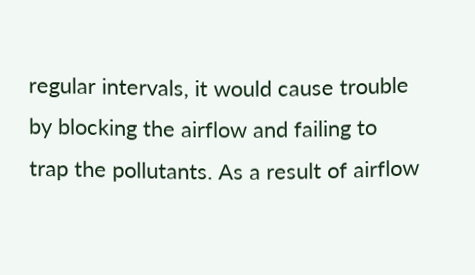regular intervals, it would cause trouble by blocking the airflow and failing to trap the pollutants. As a result of airflow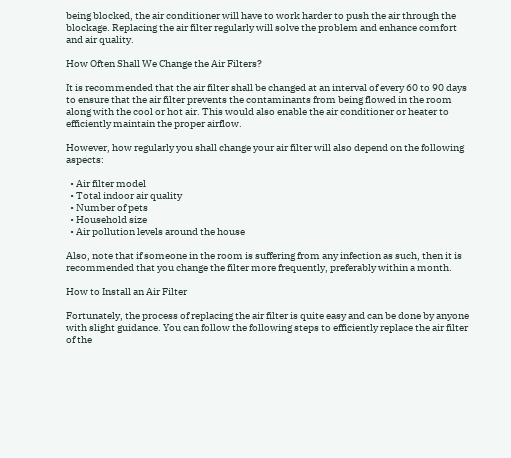being blocked, the air conditioner will have to work harder to push the air through the blockage. Replacing the air filter regularly will solve the problem and enhance comfort and air quality.

How Often Shall We Change the Air Filters?

It is recommended that the air filter shall be changed at an interval of every 60 to 90 days to ensure that the air filter prevents the contaminants from being flowed in the room along with the cool or hot air. This would also enable the air conditioner or heater to efficiently maintain the proper airflow.

However, how regularly you shall change your air filter will also depend on the following aspects:

  • Air filter model
  • Total indoor air quality
  • Number of pets
  • Household size
  • Air pollution levels around the house

Also, note that if someone in the room is suffering from any infection as such, then it is recommended that you change the filter more frequently, preferably within a month.

How to Install an Air Filter

Fortunately, the process of replacing the air filter is quite easy and can be done by anyone with slight guidance. You can follow the following steps to efficiently replace the air filter of the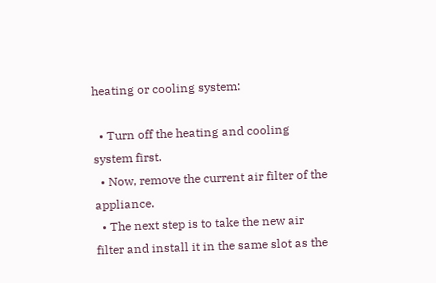heating or cooling system:

  • Turn off the heating and cooling system first.
  • Now, remove the current air filter of the appliance.
  • The next step is to take the new air filter and install it in the same slot as the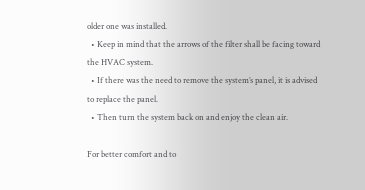older one was installed.
  • Keep in mind that the arrows of the filter shall be facing toward the HVAC system.
  • If there was the need to remove the system’s panel, it is advised to replace the panel.
  • Then turn the system back on and enjoy the clean air.

For better comfort and to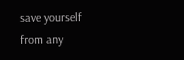save yourself from any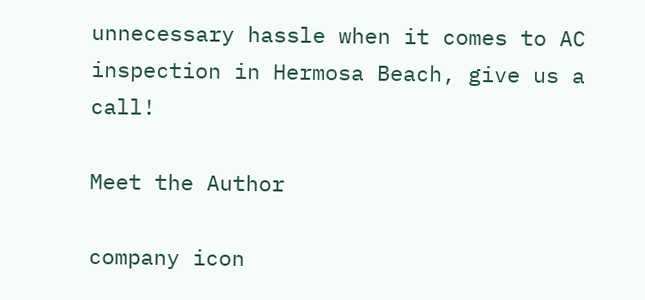unnecessary hassle when it comes to AC inspection in Hermosa Beach, give us a call!

Meet the Author

company icon